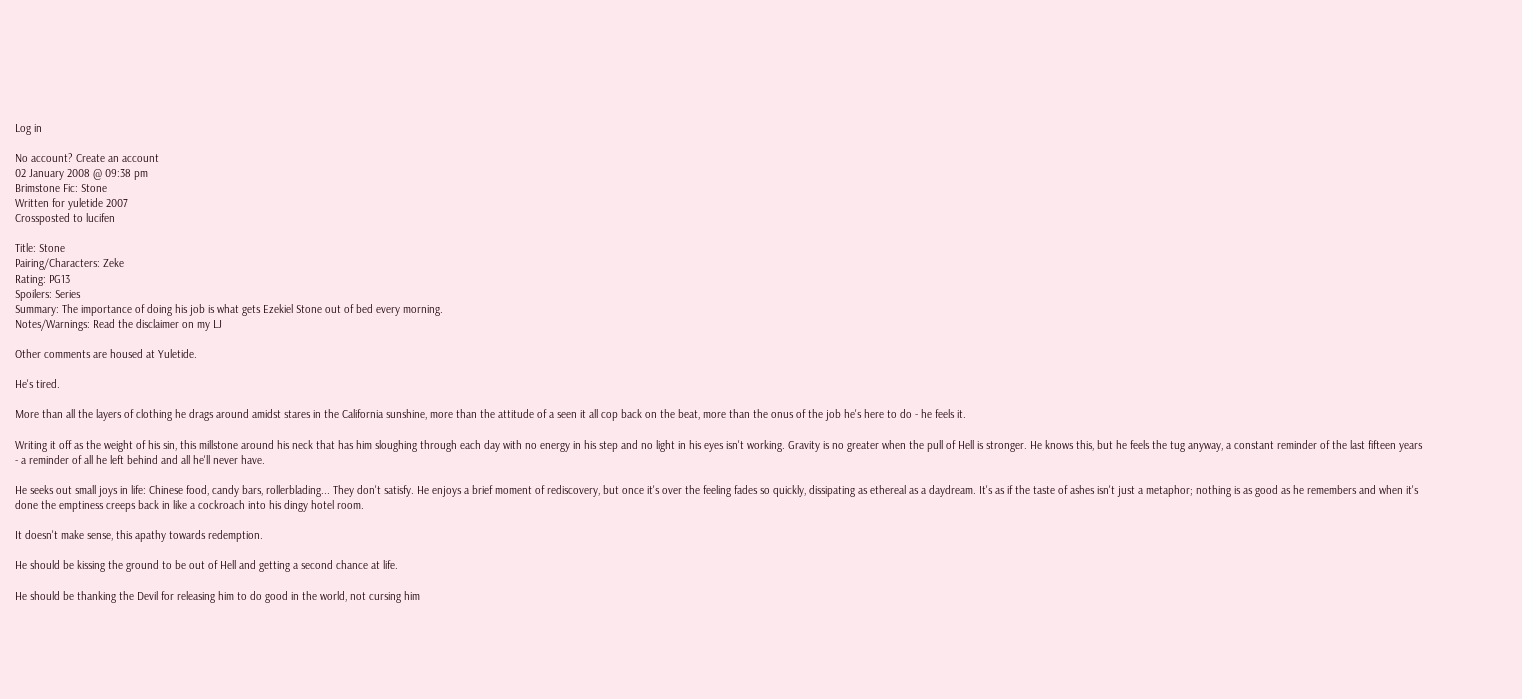Log in

No account? Create an account
02 January 2008 @ 09:38 pm
Brimstone Fic: Stone
Written for yuletide 2007
Crossposted to lucifen

Title: Stone
Pairing/Characters: Zeke
Rating: PG13
Spoilers: Series
Summary: The importance of doing his job is what gets Ezekiel Stone out of bed every morning.
Notes/Warnings: Read the disclaimer on my LJ

Other comments are housed at Yuletide.

He's tired.

More than all the layers of clothing he drags around amidst stares in the California sunshine, more than the attitude of a seen it all cop back on the beat, more than the onus of the job he's here to do - he feels it.

Writing it off as the weight of his sin, this millstone around his neck that has him sloughing through each day with no energy in his step and no light in his eyes isn't working. Gravity is no greater when the pull of Hell is stronger. He knows this, but he feels the tug anyway, a constant reminder of the last fifteen years - a reminder of all he left behind and all he'll never have.

He seeks out small joys in life: Chinese food, candy bars, rollerblading... They don't satisfy. He enjoys a brief moment of rediscovery, but once it's over the feeling fades so quickly, dissipating as ethereal as a daydream. It's as if the taste of ashes isn't just a metaphor; nothing is as good as he remembers and when it's done the emptiness creeps back in like a cockroach into his dingy hotel room.

It doesn't make sense, this apathy towards redemption.

He should be kissing the ground to be out of Hell and getting a second chance at life.

He should be thanking the Devil for releasing him to do good in the world, not cursing him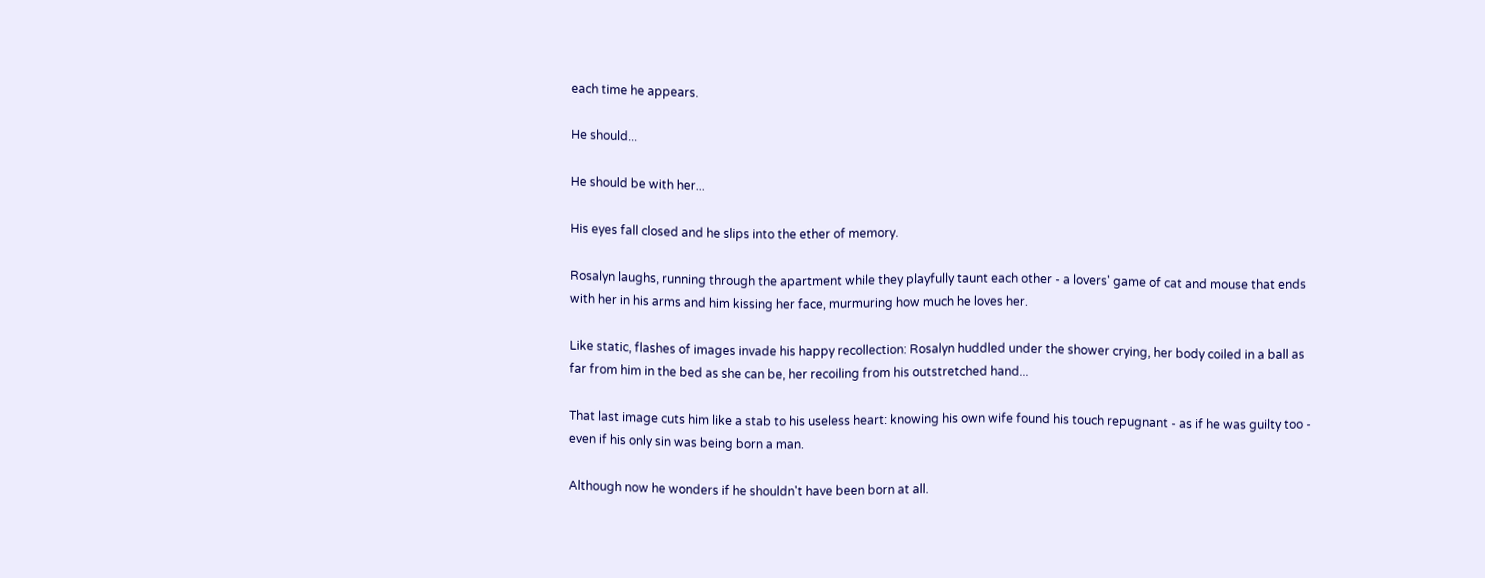each time he appears.

He should...

He should be with her...

His eyes fall closed and he slips into the ether of memory.

Rosalyn laughs, running through the apartment while they playfully taunt each other - a lovers' game of cat and mouse that ends with her in his arms and him kissing her face, murmuring how much he loves her.

Like static, flashes of images invade his happy recollection: Rosalyn huddled under the shower crying, her body coiled in a ball as far from him in the bed as she can be, her recoiling from his outstretched hand...

That last image cuts him like a stab to his useless heart: knowing his own wife found his touch repugnant - as if he was guilty too - even if his only sin was being born a man.

Although now he wonders if he shouldn't have been born at all.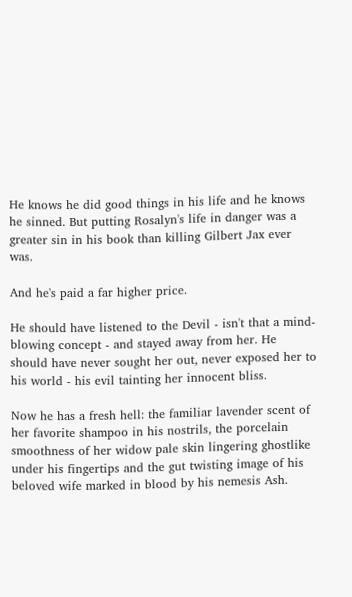He knows he did good things in his life and he knows he sinned. But putting Rosalyn's life in danger was a greater sin in his book than killing Gilbert Jax ever was.

And he's paid a far higher price.

He should have listened to the Devil - isn't that a mind-blowing concept - and stayed away from her. He should have never sought her out, never exposed her to his world - his evil tainting her innocent bliss.

Now he has a fresh hell: the familiar lavender scent of her favorite shampoo in his nostrils, the porcelain smoothness of her widow pale skin lingering ghostlike under his fingertips and the gut twisting image of his beloved wife marked in blood by his nemesis Ash.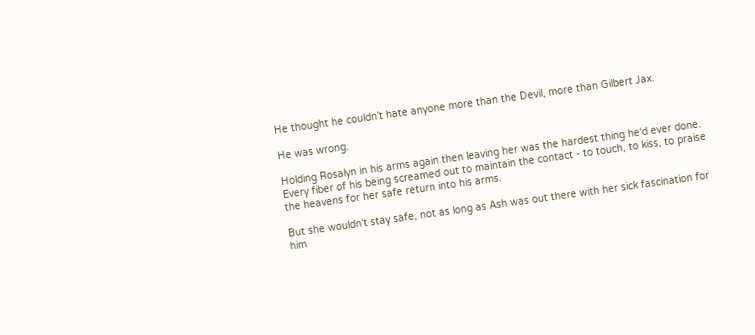He thought he couldn’t hate anyone more than the Devil, more than Gilbert Jax.

He was wrong.

Holding Rosalyn in his arms again then leaving her was the hardest thing he'd ever done. Every fiber of his being screamed out to maintain the contact - to touch, to kiss, to praise the heavens for her safe return into his arms.

But she wouldn't stay safe, not as long as Ash was out there with her sick fascination for him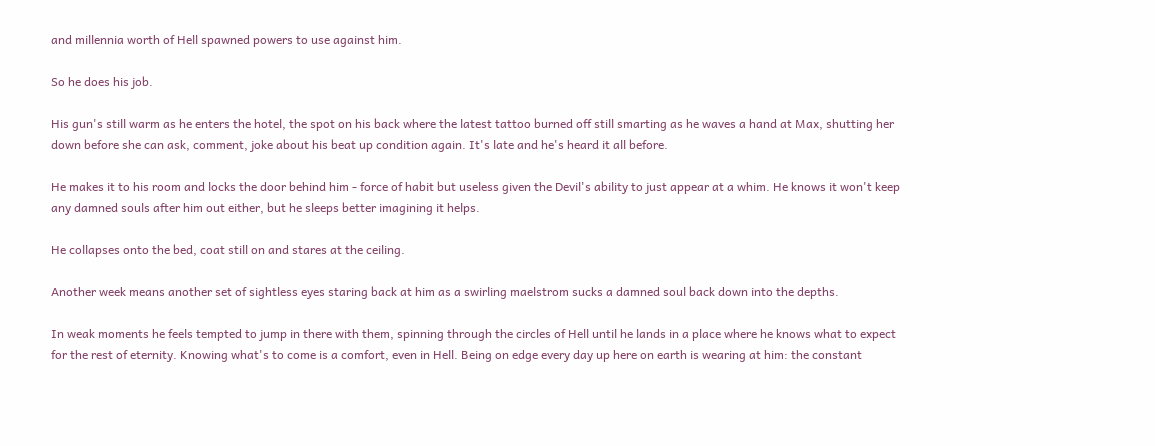and millennia worth of Hell spawned powers to use against him.

So he does his job.

His gun's still warm as he enters the hotel, the spot on his back where the latest tattoo burned off still smarting as he waves a hand at Max, shutting her down before she can ask, comment, joke about his beat up condition again. It's late and he's heard it all before.

He makes it to his room and locks the door behind him - force of habit but useless given the Devil's ability to just appear at a whim. He knows it won't keep any damned souls after him out either, but he sleeps better imagining it helps.

He collapses onto the bed, coat still on and stares at the ceiling.

Another week means another set of sightless eyes staring back at him as a swirling maelstrom sucks a damned soul back down into the depths.

In weak moments he feels tempted to jump in there with them, spinning through the circles of Hell until he lands in a place where he knows what to expect for the rest of eternity. Knowing what's to come is a comfort, even in Hell. Being on edge every day up here on earth is wearing at him: the constant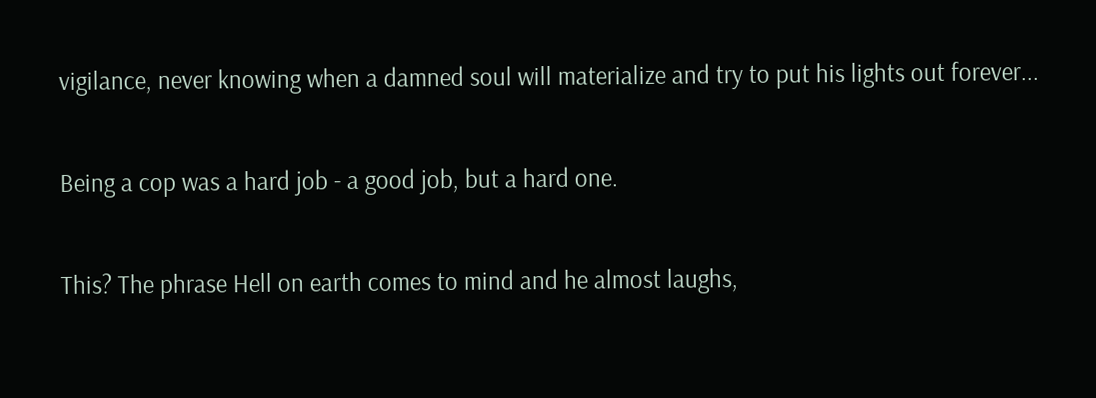vigilance, never knowing when a damned soul will materialize and try to put his lights out forever...

Being a cop was a hard job - a good job, but a hard one.

This? The phrase Hell on earth comes to mind and he almost laughs,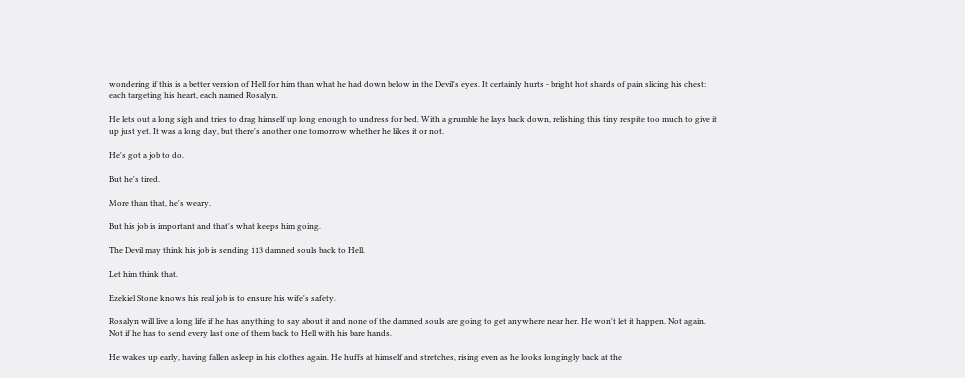wondering if this is a better version of Hell for him than what he had down below in the Devil's eyes. It certainly hurts - bright hot shards of pain slicing his chest: each targeting his heart, each named Rosalyn.

He lets out a long sigh and tries to drag himself up long enough to undress for bed. With a grumble he lays back down, relishing this tiny respite too much to give it up just yet. It was a long day, but there's another one tomorrow whether he likes it or not.

He's got a job to do.

But he's tired.

More than that, he's weary.

But his job is important and that's what keeps him going.

The Devil may think his job is sending 113 damned souls back to Hell.

Let him think that.

Ezekiel Stone knows his real job is to ensure his wife's safety.

Rosalyn will live a long life if he has anything to say about it and none of the damned souls are going to get anywhere near her. He won't let it happen. Not again. Not if he has to send every last one of them back to Hell with his bare hands.

He wakes up early, having fallen asleep in his clothes again. He huffs at himself and stretches, rising even as he looks longingly back at the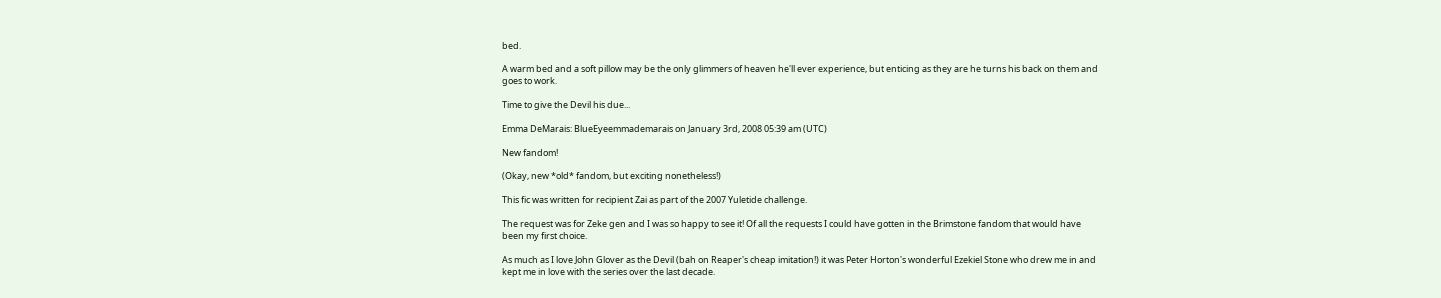bed.

A warm bed and a soft pillow may be the only glimmers of heaven he'll ever experience, but enticing as they are he turns his back on them and goes to work.

Time to give the Devil his due...

Emma DeMarais: BlueEyeemmademarais on January 3rd, 2008 05:39 am (UTC)

New fandom!

(Okay, new *old* fandom, but exciting nonetheless!)

This fic was written for recipient Zai as part of the 2007 Yuletide challenge.

The request was for Zeke gen and I was so happy to see it! Of all the requests I could have gotten in the Brimstone fandom that would have been my first choice.

As much as I love John Glover as the Devil (bah on Reaper's cheap imitation!) it was Peter Horton's wonderful Ezekiel Stone who drew me in and kept me in love with the series over the last decade.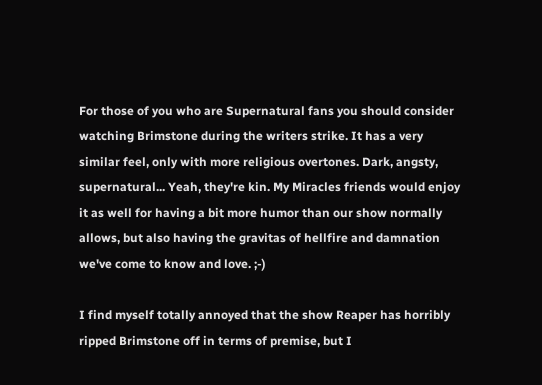For those of you who are Supernatural fans you should consider watching Brimstone during the writers strike. It has a very similar feel, only with more religious overtones. Dark, angsty, supernatural... Yeah, they're kin. My Miracles friends would enjoy it as well for having a bit more humor than our show normally allows, but also having the gravitas of hellfire and damnation we've come to know and love. ;-)

I find myself totally annoyed that the show Reaper has horribly ripped Brimstone off in terms of premise, but I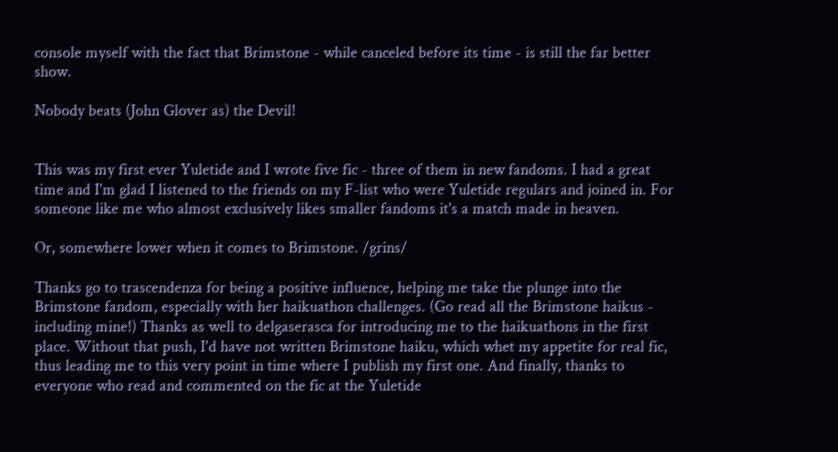console myself with the fact that Brimstone - while canceled before its time - is still the far better show.

Nobody beats (John Glover as) the Devil!


This was my first ever Yuletide and I wrote five fic - three of them in new fandoms. I had a great time and I'm glad I listened to the friends on my F-list who were Yuletide regulars and joined in. For someone like me who almost exclusively likes smaller fandoms it's a match made in heaven.

Or, somewhere lower when it comes to Brimstone. /grins/

Thanks go to trascendenza for being a positive influence, helping me take the plunge into the Brimstone fandom, especially with her haikuathon challenges. (Go read all the Brimstone haikus - including mine!) Thanks as well to delgaserasca for introducing me to the haikuathons in the first place. Without that push, I'd have not written Brimstone haiku, which whet my appetite for real fic, thus leading me to this very point in time where I publish my first one. And finally, thanks to everyone who read and commented on the fic at the Yuletide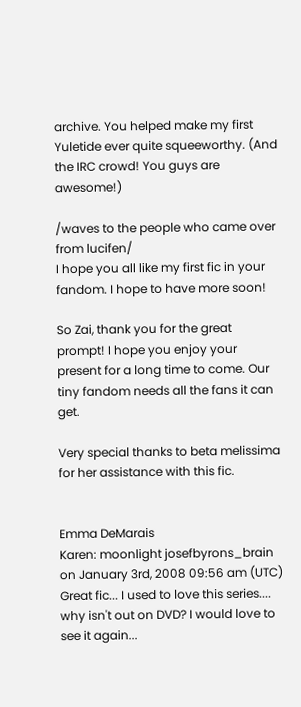archive. You helped make my first Yuletide ever quite squeeworthy. (And the IRC crowd! You guys are awesome!)

/waves to the people who came over from lucifen/
I hope you all like my first fic in your fandom. I hope to have more soon!

So Zai, thank you for the great prompt! I hope you enjoy your present for a long time to come. Our tiny fandom needs all the fans it can get.

Very special thanks to beta melissima for her assistance with this fic.


Emma DeMarais
Karen: moonlight josefbyrons_brain on January 3rd, 2008 09:56 am (UTC)
Great fic... I used to love this series.... why isn't out on DVD? I would love to see it again...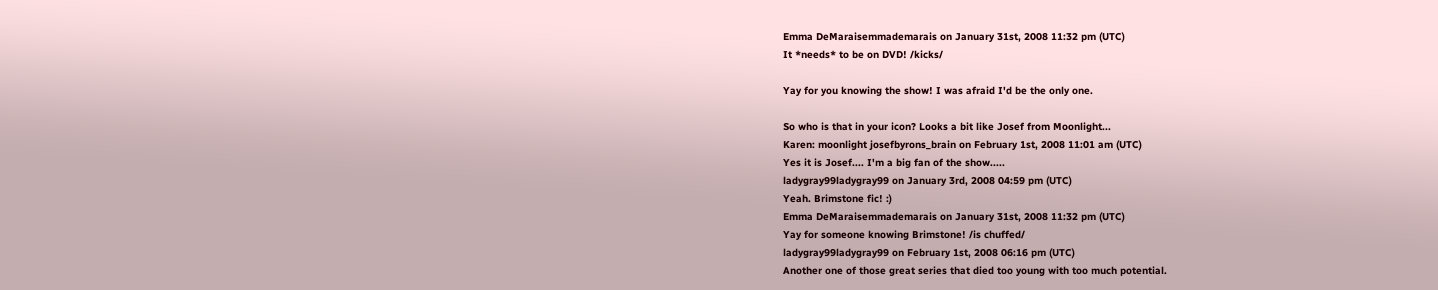Emma DeMaraisemmademarais on January 31st, 2008 11:32 pm (UTC)
It *needs* to be on DVD! /kicks/

Yay for you knowing the show! I was afraid I'd be the only one.

So who is that in your icon? Looks a bit like Josef from Moonlight...
Karen: moonlight josefbyrons_brain on February 1st, 2008 11:01 am (UTC)
Yes it is Josef.... I'm a big fan of the show.....
ladygray99ladygray99 on January 3rd, 2008 04:59 pm (UTC)
Yeah. Brimstone fic! :)
Emma DeMaraisemmademarais on January 31st, 2008 11:32 pm (UTC)
Yay for someone knowing Brimstone! /is chuffed/
ladygray99ladygray99 on February 1st, 2008 06:16 pm (UTC)
Another one of those great series that died too young with too much potential.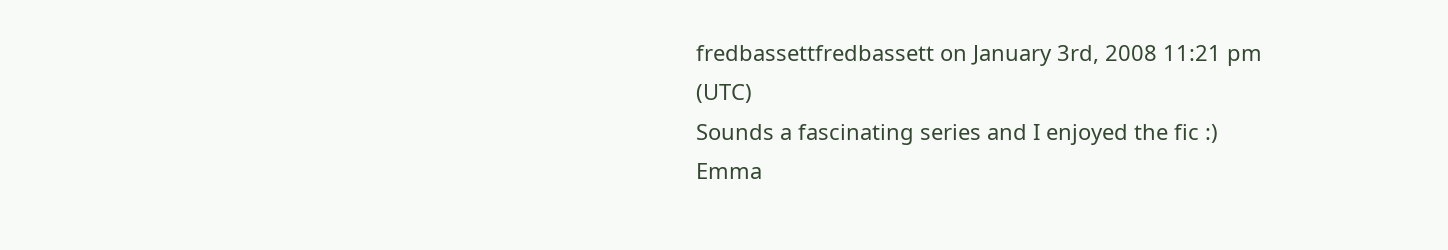fredbassettfredbassett on January 3rd, 2008 11:21 pm (UTC)
Sounds a fascinating series and I enjoyed the fic :)
Emma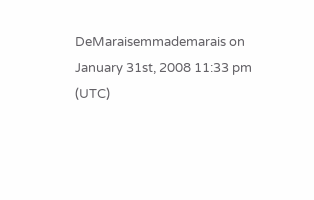DeMaraisemmademarais on January 31st, 2008 11:33 pm (UTC)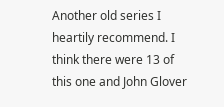Another old series I heartily recommend. I think there were 13 of this one and John Glover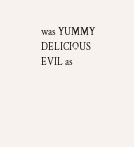was YUMMY DELICIOUS EVIL as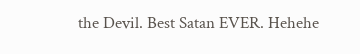the Devil. Best Satan EVER. Hehehe